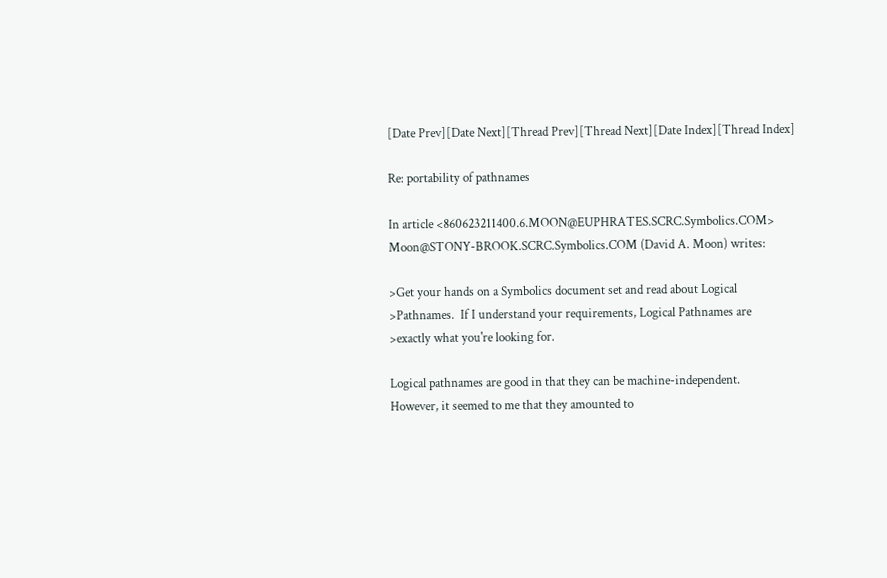[Date Prev][Date Next][Thread Prev][Thread Next][Date Index][Thread Index]

Re: portability of pathnames

In article <860623211400.6.MOON@EUPHRATES.SCRC.Symbolics.COM> Moon@STONY-BROOK.SCRC.Symbolics.COM (David A. Moon) writes:

>Get your hands on a Symbolics document set and read about Logical
>Pathnames.  If I understand your requirements, Logical Pathnames are
>exactly what you're looking for.

Logical pathnames are good in that they can be machine-independent.
However, it seemed to me that they amounted to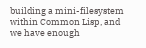building a mini-filesystem
within Common Lisp, and we have enough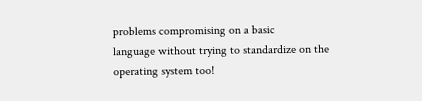problems compromising on a basic
language without trying to standardize on the operating system too!